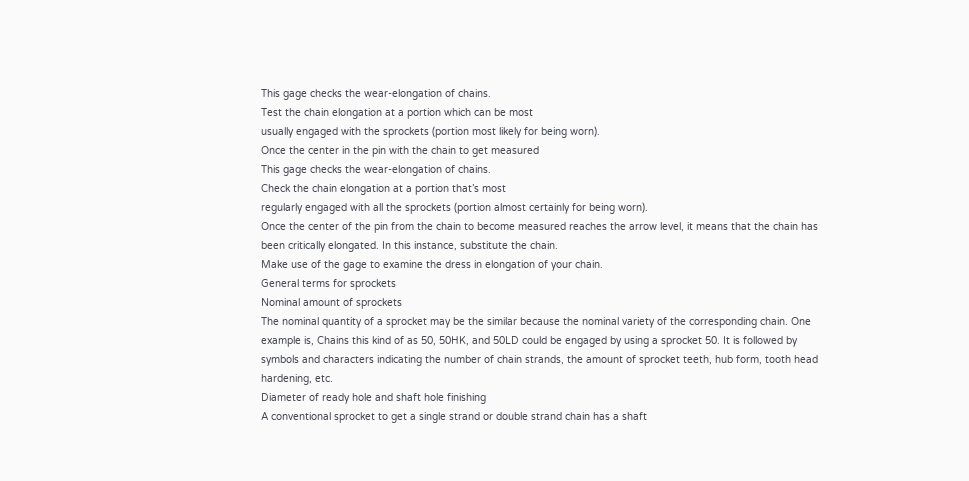This gage checks the wear-elongation of chains.
Test the chain elongation at a portion which can be most
usually engaged with the sprockets (portion most likely for being worn).
Once the center in the pin with the chain to get measured
This gage checks the wear-elongation of chains.
Check the chain elongation at a portion that’s most
regularly engaged with all the sprockets (portion almost certainly for being worn).
Once the center of the pin from the chain to become measured reaches the arrow level, it means that the chain has been critically elongated. In this instance, substitute the chain.
Make use of the gage to examine the dress in elongation of your chain.
General terms for sprockets
Nominal amount of sprockets
The nominal quantity of a sprocket may be the similar because the nominal variety of the corresponding chain. One example is, Chains this kind of as 50, 50HK, and 50LD could be engaged by using a sprocket 50. It is followed by symbols and characters indicating the number of chain strands, the amount of sprocket teeth, hub form, tooth head hardening, etc.
Diameter of ready hole and shaft hole finishing
A conventional sprocket to get a single strand or double strand chain has a shaft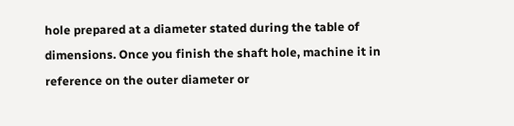hole prepared at a diameter stated during the table of dimensions. Once you finish the shaft hole, machine it in reference on the outer diameter or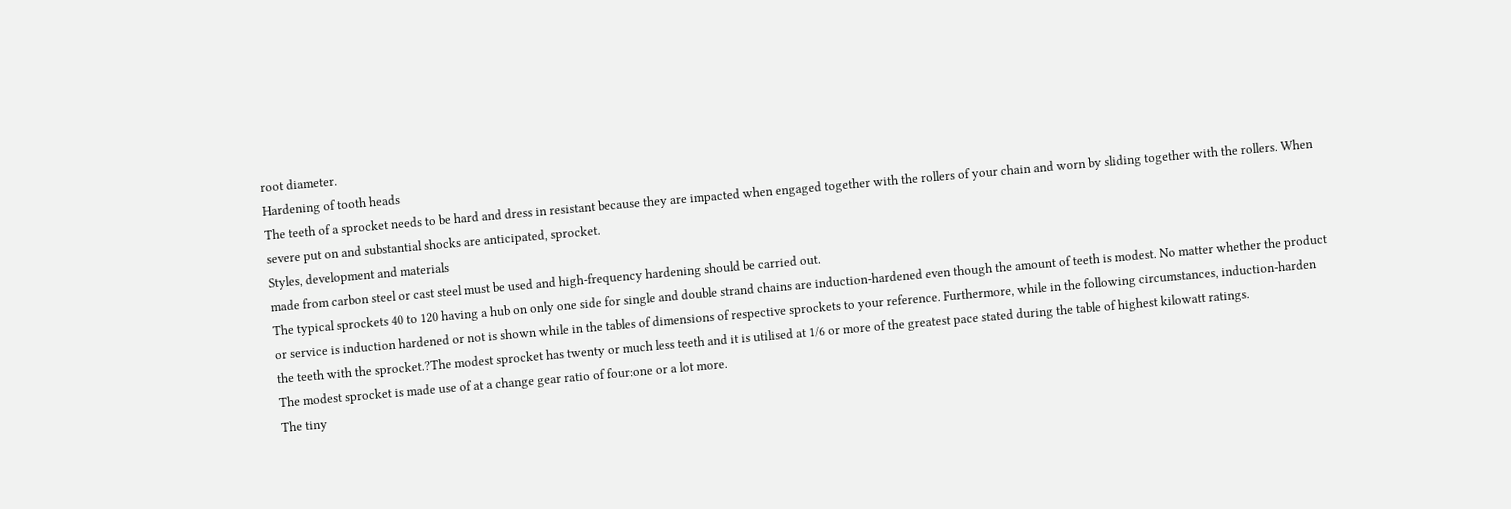root diameter.
Hardening of tooth heads
The teeth of a sprocket needs to be hard and dress in resistant because they are impacted when engaged together with the rollers of your chain and worn by sliding together with the rollers. When severe put on and substantial shocks are anticipated, sprocket.
Styles, development and materials
made from carbon steel or cast steel must be used and high-frequency hardening should be carried out.
The typical sprockets 40 to 120 having a hub on only one side for single and double strand chains are induction-hardened even though the amount of teeth is modest. No matter whether the product or service is induction hardened or not is shown while in the tables of dimensions of respective sprockets to your reference. Furthermore, while in the following circumstances, induction-harden the teeth with the sprocket.?The modest sprocket has twenty or much less teeth and it is utilised at 1/6 or more of the greatest pace stated during the table of highest kilowatt ratings.
The modest sprocket is made use of at a change gear ratio of four:one or a lot more.
The tiny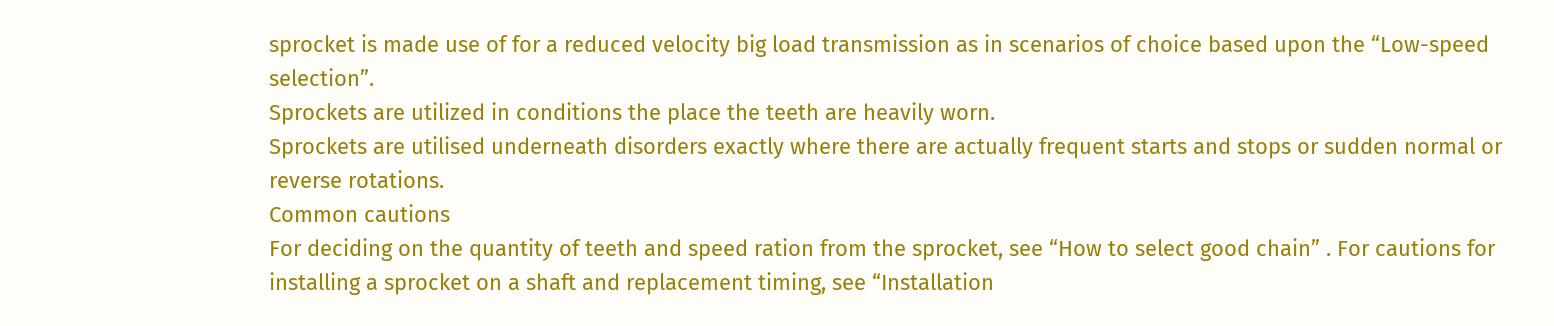sprocket is made use of for a reduced velocity big load transmission as in scenarios of choice based upon the “Low-speed selection”.
Sprockets are utilized in conditions the place the teeth are heavily worn.
Sprockets are utilised underneath disorders exactly where there are actually frequent starts and stops or sudden normal or reverse rotations.
Common cautions
For deciding on the quantity of teeth and speed ration from the sprocket, see “How to select good chain” . For cautions for installing a sprocket on a shaft and replacement timing, see “Installation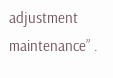adjustment maintenance” .